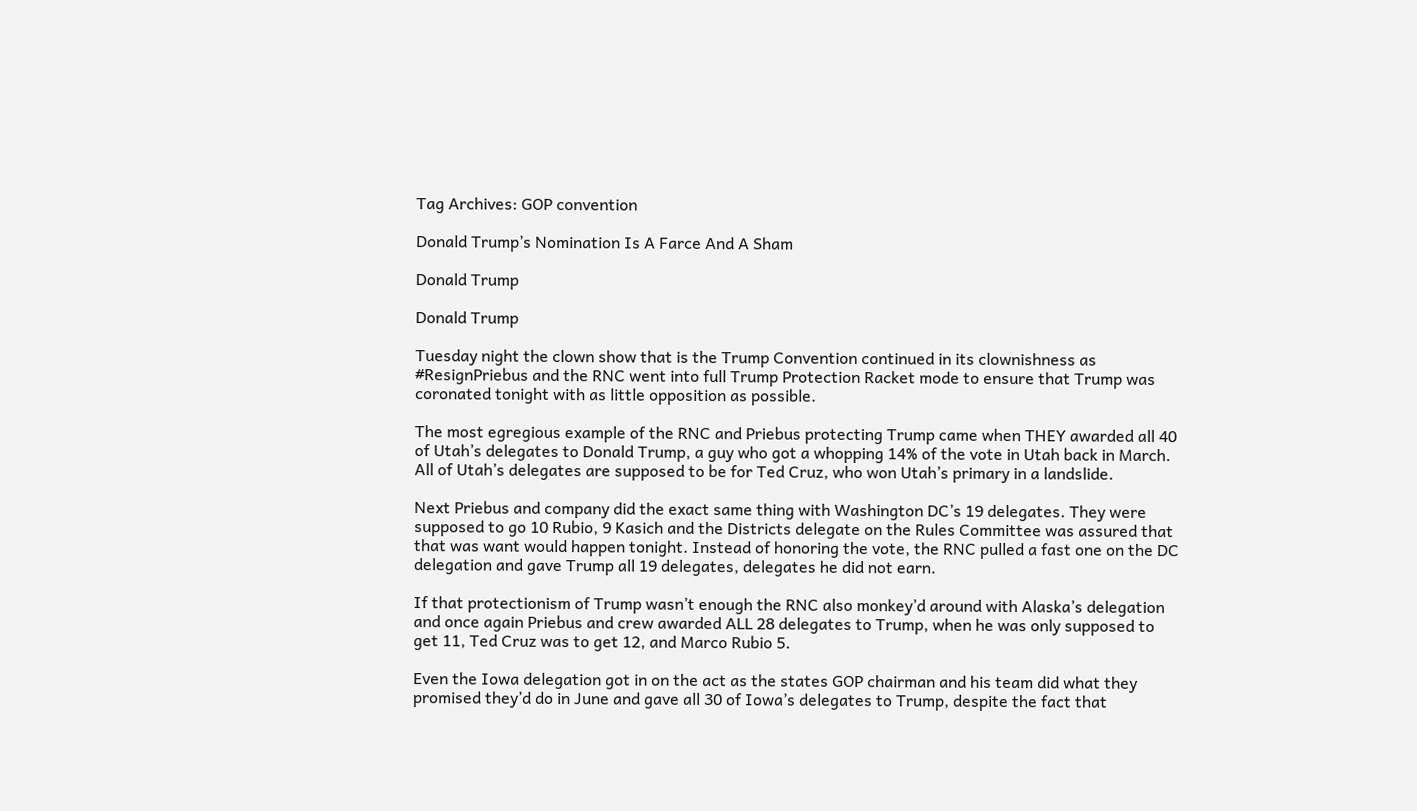Tag Archives: GOP convention

Donald Trump’s Nomination Is A Farce And A Sham

Donald Trump

Donald Trump

Tuesday night the clown show that is the Trump Convention continued in its clownishness as #ResignPriebus and the RNC went into full Trump Protection Racket mode to ensure that Trump was coronated tonight with as little opposition as possible.

The most egregious example of the RNC and Priebus protecting Trump came when THEY awarded all 40 of Utah’s delegates to Donald Trump, a guy who got a whopping 14% of the vote in Utah back in March. All of Utah’s delegates are supposed to be for Ted Cruz, who won Utah’s primary in a landslide.

Next Priebus and company did the exact same thing with Washington DC’s 19 delegates. They were supposed to go 10 Rubio, 9 Kasich and the Districts delegate on the Rules Committee was assured that that was want would happen tonight. Instead of honoring the vote, the RNC pulled a fast one on the DC delegation and gave Trump all 19 delegates, delegates he did not earn.

If that protectionism of Trump wasn’t enough the RNC also monkey’d around with Alaska’s delegation and once again Priebus and crew awarded ALL 28 delegates to Trump, when he was only supposed to get 11, Ted Cruz was to get 12, and Marco Rubio 5.

Even the Iowa delegation got in on the act as the states GOP chairman and his team did what they promised they’d do in June and gave all 30 of Iowa’s delegates to Trump, despite the fact that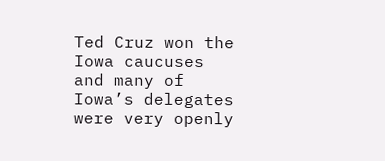Ted Cruz won the Iowa caucuses and many of Iowa’s delegates were very openly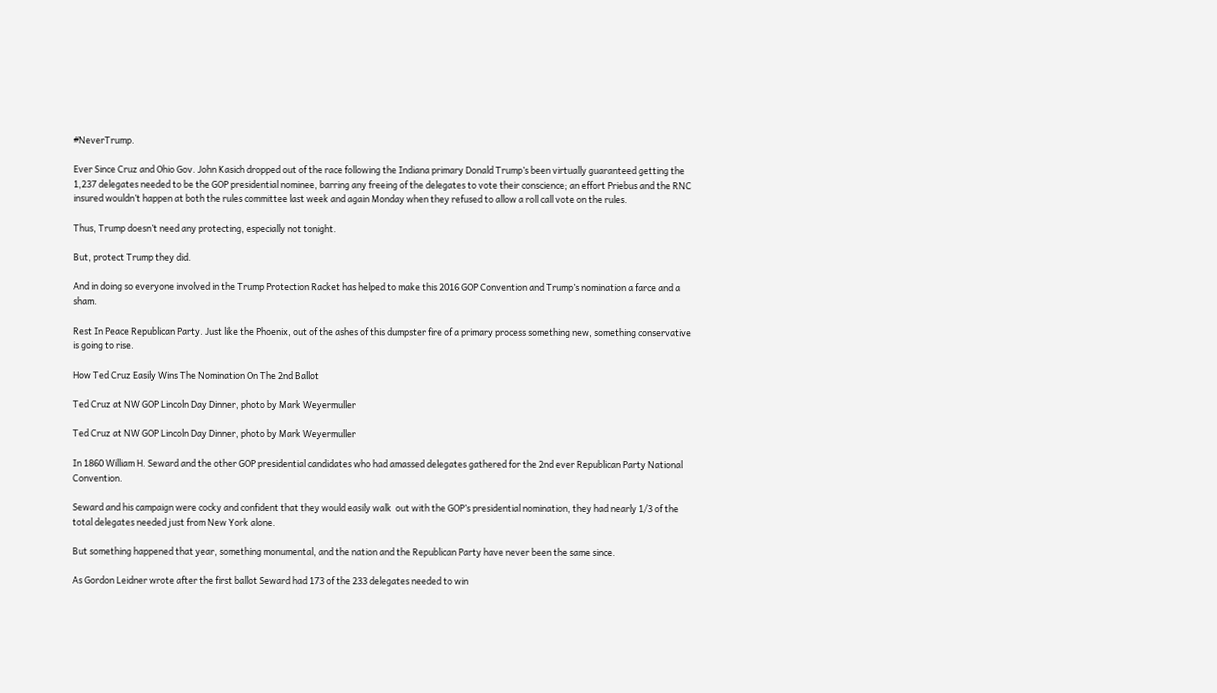#NeverTrump.

Ever Since Cruz and Ohio Gov. John Kasich dropped out of the race following the Indiana primary Donald Trump’s been virtually guaranteed getting the 1,237 delegates needed to be the GOP presidential nominee, barring any freeing of the delegates to vote their conscience; an effort Priebus and the RNC insured wouldn’t happen at both the rules committee last week and again Monday when they refused to allow a roll call vote on the rules.

Thus, Trump doesn’t need any protecting, especially not tonight.

But, protect Trump they did.

And in doing so everyone involved in the Trump Protection Racket has helped to make this 2016 GOP Convention and Trump’s nomination a farce and a sham.

Rest In Peace Republican Party. Just like the Phoenix, out of the ashes of this dumpster fire of a primary process something new, something conservative is going to rise.

How Ted Cruz Easily Wins The Nomination On The 2nd Ballot

Ted Cruz at NW GOP Lincoln Day Dinner, photo by Mark Weyermuller

Ted Cruz at NW GOP Lincoln Day Dinner, photo by Mark Weyermuller

In 1860 William H. Seward and the other GOP presidential candidates who had amassed delegates gathered for the 2nd ever Republican Party National Convention.

Seward and his campaign were cocky and confident that they would easily walk  out with the GOP’s presidential nomination, they had nearly 1/3 of the total delegates needed just from New York alone.

But something happened that year, something monumental, and the nation and the Republican Party have never been the same since.

As Gordon Leidner wrote after the first ballot Seward had 173 of the 233 delegates needed to win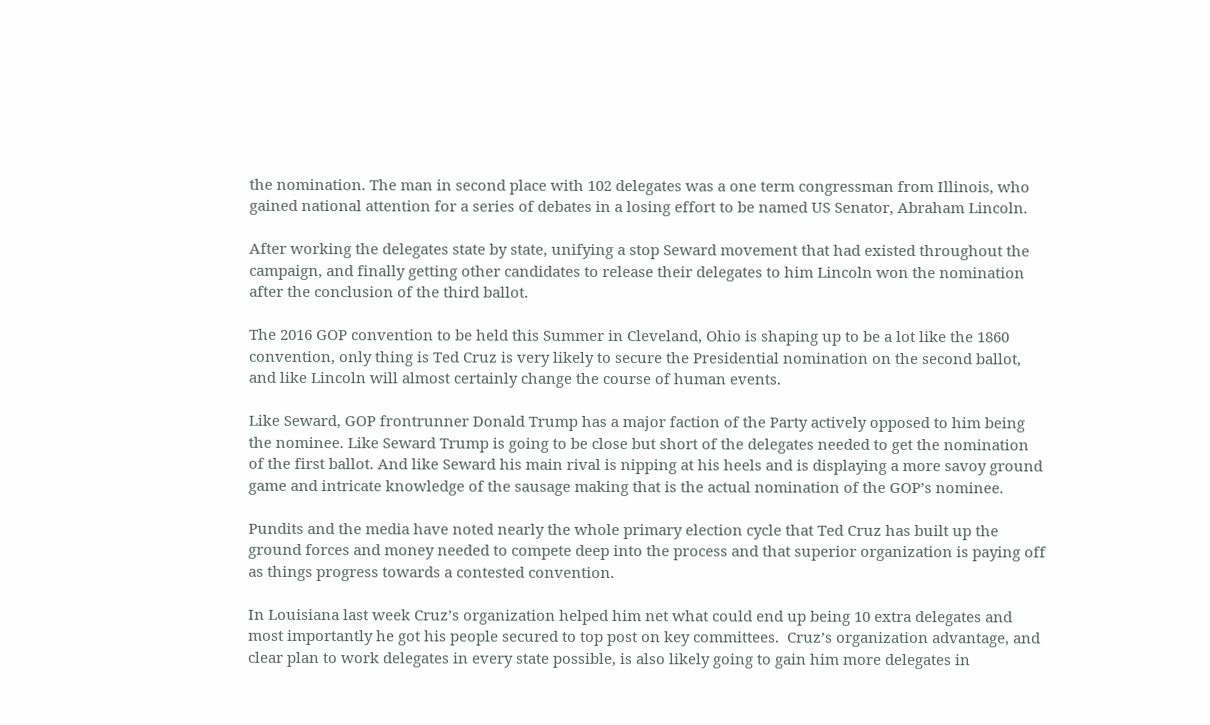the nomination. The man in second place with 102 delegates was a one term congressman from Illinois, who gained national attention for a series of debates in a losing effort to be named US Senator, Abraham Lincoln.

After working the delegates state by state, unifying a stop Seward movement that had existed throughout the campaign, and finally getting other candidates to release their delegates to him Lincoln won the nomination after the conclusion of the third ballot.

The 2016 GOP convention to be held this Summer in Cleveland, Ohio is shaping up to be a lot like the 1860 convention, only thing is Ted Cruz is very likely to secure the Presidential nomination on the second ballot, and like Lincoln will almost certainly change the course of human events.

Like Seward, GOP frontrunner Donald Trump has a major faction of the Party actively opposed to him being the nominee. Like Seward Trump is going to be close but short of the delegates needed to get the nomination of the first ballot. And like Seward his main rival is nipping at his heels and is displaying a more savoy ground game and intricate knowledge of the sausage making that is the actual nomination of the GOP’s nominee.

Pundits and the media have noted nearly the whole primary election cycle that Ted Cruz has built up the ground forces and money needed to compete deep into the process and that superior organization is paying off as things progress towards a contested convention.

In Louisiana last week Cruz’s organization helped him net what could end up being 10 extra delegates and most importantly he got his people secured to top post on key committees.  Cruz’s organization advantage, and clear plan to work delegates in every state possible, is also likely going to gain him more delegates in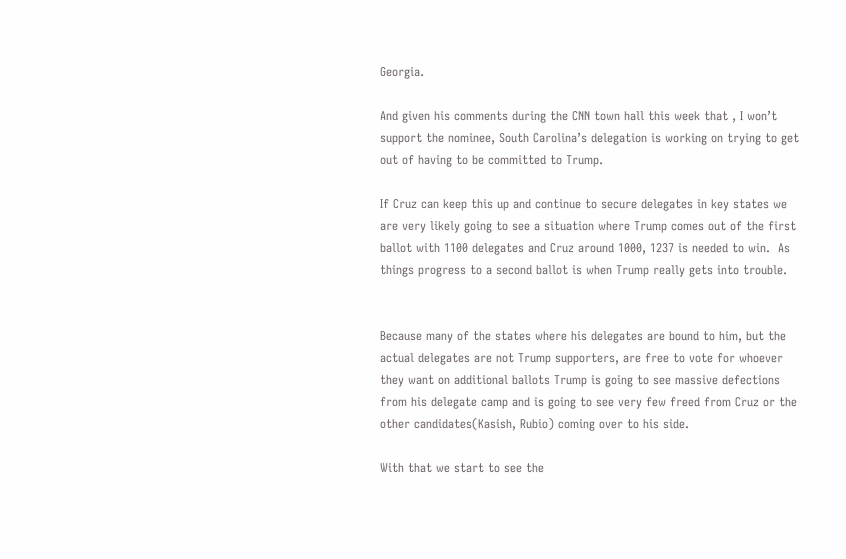Georgia.

And given his comments during the CNN town hall this week that , I won’t support the nominee, South Carolina’s delegation is working on trying to get out of having to be committed to Trump.

If Cruz can keep this up and continue to secure delegates in key states we are very likely going to see a situation where Trump comes out of the first ballot with 1100 delegates and Cruz around 1000, 1237 is needed to win.  As things progress to a second ballot is when Trump really gets into trouble.


Because many of the states where his delegates are bound to him, but the actual delegates are not Trump supporters, are free to vote for whoever they want on additional ballots Trump is going to see massive defections from his delegate camp and is going to see very few freed from Cruz or the other candidates(Kasish, Rubio) coming over to his side.

With that we start to see the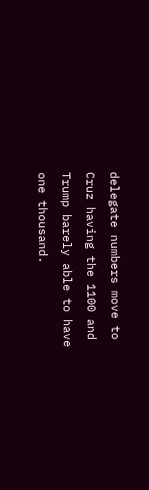delegate numbers move to Cruz having the 1100 and Trump barely able to have one thousand.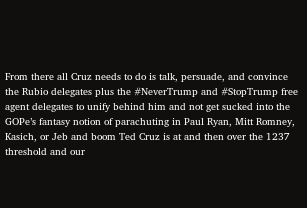From there all Cruz needs to do is talk, persuade, and convince the Rubio delegates plus the #NeverTrump and #StopTrump free agent delegates to unify behind him and not get sucked into the GOPe’s fantasy notion of parachuting in Paul Ryan, Mitt Romney, Kasich, or Jeb and boom Ted Cruz is at and then over the 1237 threshold and our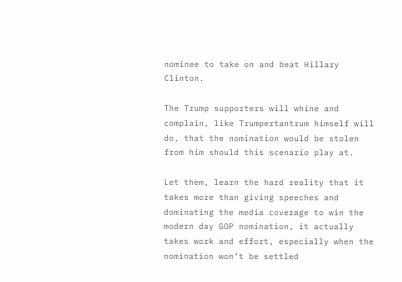nominee to take on and beat Hillary Clinton.

The Trump supporters will whine and complain, like Trumpertantrum himself will do, that the nomination would be stolen from him should this scenario play at.

Let them, learn the hard reality that it takes more than giving speeches and dominating the media coverage to win the modern day GOP nomination, it actually takes work and effort, especially when the nomination won’t be settled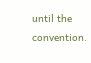until the convention.